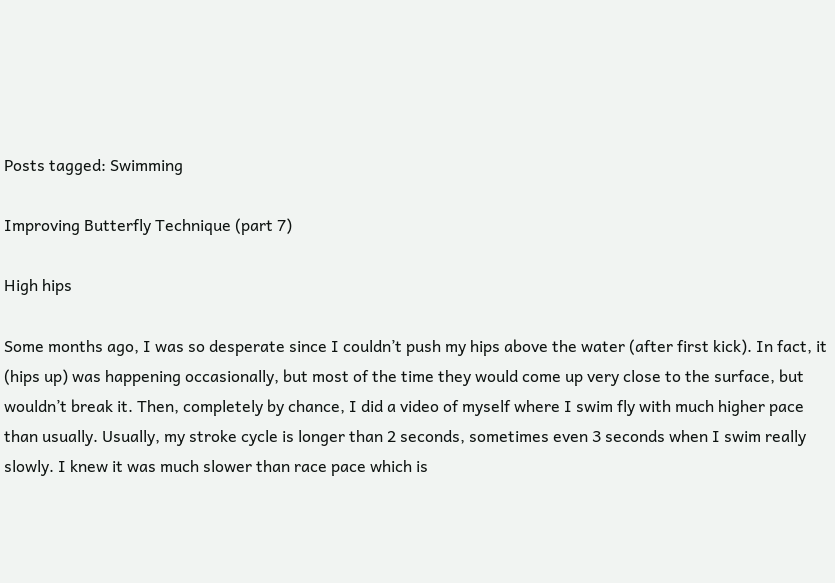Posts tagged: Swimming

Improving Butterfly Technique (part 7)

High hips

Some months ago, I was so desperate since I couldn’t push my hips above the water (after first kick). In fact, it (hips up) was happening occasionally, but most of the time they would come up very close to the surface, but wouldn’t break it. Then, completely by chance, I did a video of myself where I swim fly with much higher pace than usually. Usually, my stroke cycle is longer than 2 seconds, sometimes even 3 seconds when I swim really slowly. I knew it was much slower than race pace which is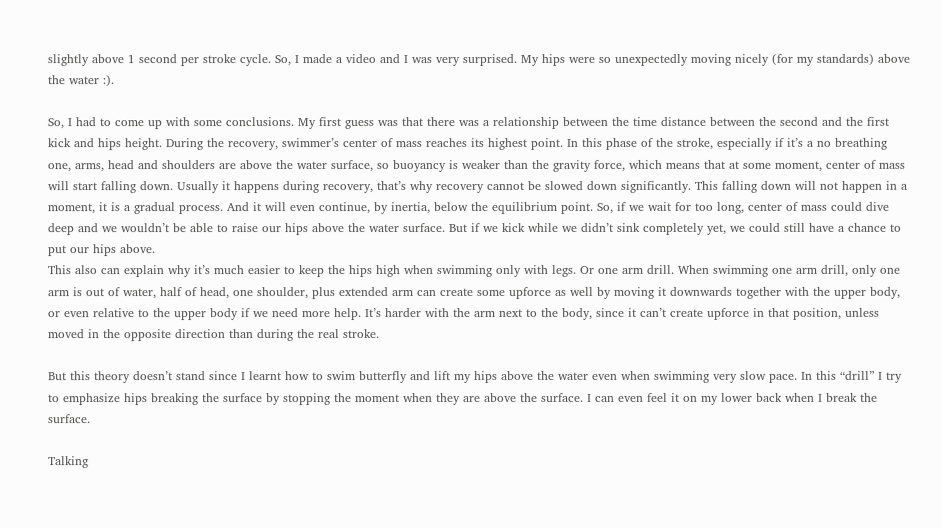slightly above 1 second per stroke cycle. So, I made a video and I was very surprised. My hips were so unexpectedly moving nicely (for my standards) above the water :).

So, I had to come up with some conclusions. My first guess was that there was a relationship between the time distance between the second and the first kick and hips height. During the recovery, swimmer’s center of mass reaches its highest point. In this phase of the stroke, especially if it’s a no breathing one, arms, head and shoulders are above the water surface, so buoyancy is weaker than the gravity force, which means that at some moment, center of mass will start falling down. Usually it happens during recovery, that’s why recovery cannot be slowed down significantly. This falling down will not happen in a moment, it is a gradual process. And it will even continue, by inertia, below the equilibrium point. So, if we wait for too long, center of mass could dive deep and we wouldn’t be able to raise our hips above the water surface. But if we kick while we didn’t sink completely yet, we could still have a chance to put our hips above.
This also can explain why it’s much easier to keep the hips high when swimming only with legs. Or one arm drill. When swimming one arm drill, only one arm is out of water, half of head, one shoulder, plus extended arm can create some upforce as well by moving it downwards together with the upper body, or even relative to the upper body if we need more help. It’s harder with the arm next to the body, since it can’t create upforce in that position, unless moved in the opposite direction than during the real stroke.

But this theory doesn’t stand since I learnt how to swim butterfly and lift my hips above the water even when swimming very slow pace. In this “drill” I try to emphasize hips breaking the surface by stopping the moment when they are above the surface. I can even feel it on my lower back when I break the surface.

Talking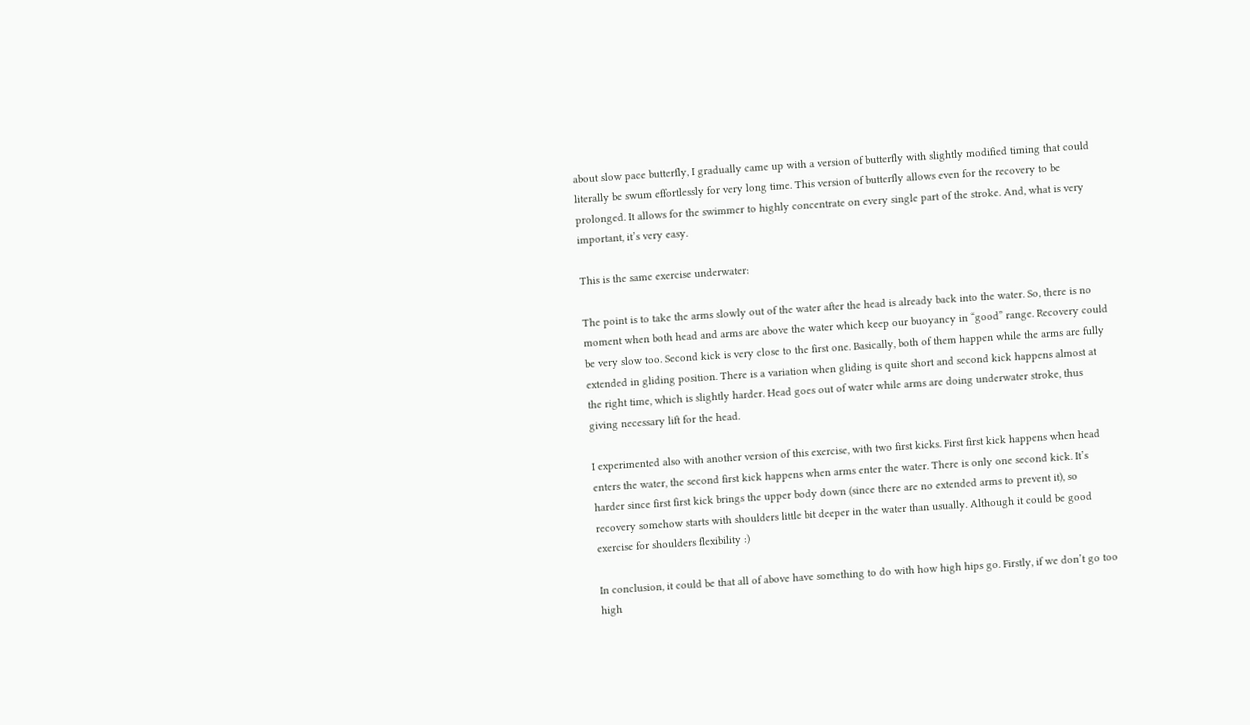about slow pace butterfly, I gradually came up with a version of butterfly with slightly modified timing that could literally be swum effortlessly for very long time. This version of butterfly allows even for the recovery to be prolonged. It allows for the swimmer to highly concentrate on every single part of the stroke. And, what is very important, it’s very easy.

This is the same exercise underwater:

The point is to take the arms slowly out of the water after the head is already back into the water. So, there is no moment when both head and arms are above the water which keep our buoyancy in “good” range. Recovery could be very slow too. Second kick is very close to the first one. Basically, both of them happen while the arms are fully extended in gliding position. There is a variation when gliding is quite short and second kick happens almost at the right time, which is slightly harder. Head goes out of water while arms are doing underwater stroke, thus giving necessary lift for the head.

I experimented also with another version of this exercise, with two first kicks. First first kick happens when head enters the water, the second first kick happens when arms enter the water. There is only one second kick. It’s harder since first first kick brings the upper body down (since there are no extended arms to prevent it), so recovery somehow starts with shoulders little bit deeper in the water than usually. Although it could be good exercise for shoulders flexibility :)

In conclusion, it could be that all of above have something to do with how high hips go. Firstly, if we don’t go too high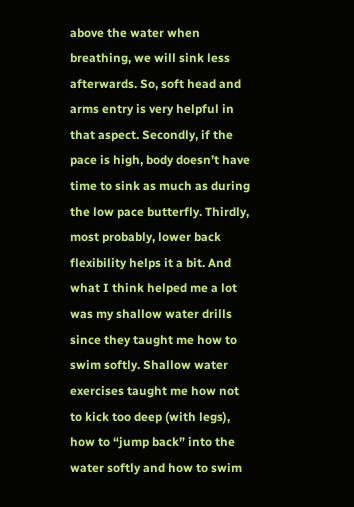above the water when breathing, we will sink less afterwards. So, soft head and arms entry is very helpful in that aspect. Secondly, if the pace is high, body doesn’t have time to sink as much as during the low pace butterfly. Thirdly, most probably, lower back flexibility helps it a bit. And what I think helped me a lot was my shallow water drills since they taught me how to swim softly. Shallow water exercises taught me how not to kick too deep (with legs), how to “jump back” into the water softly and how to swim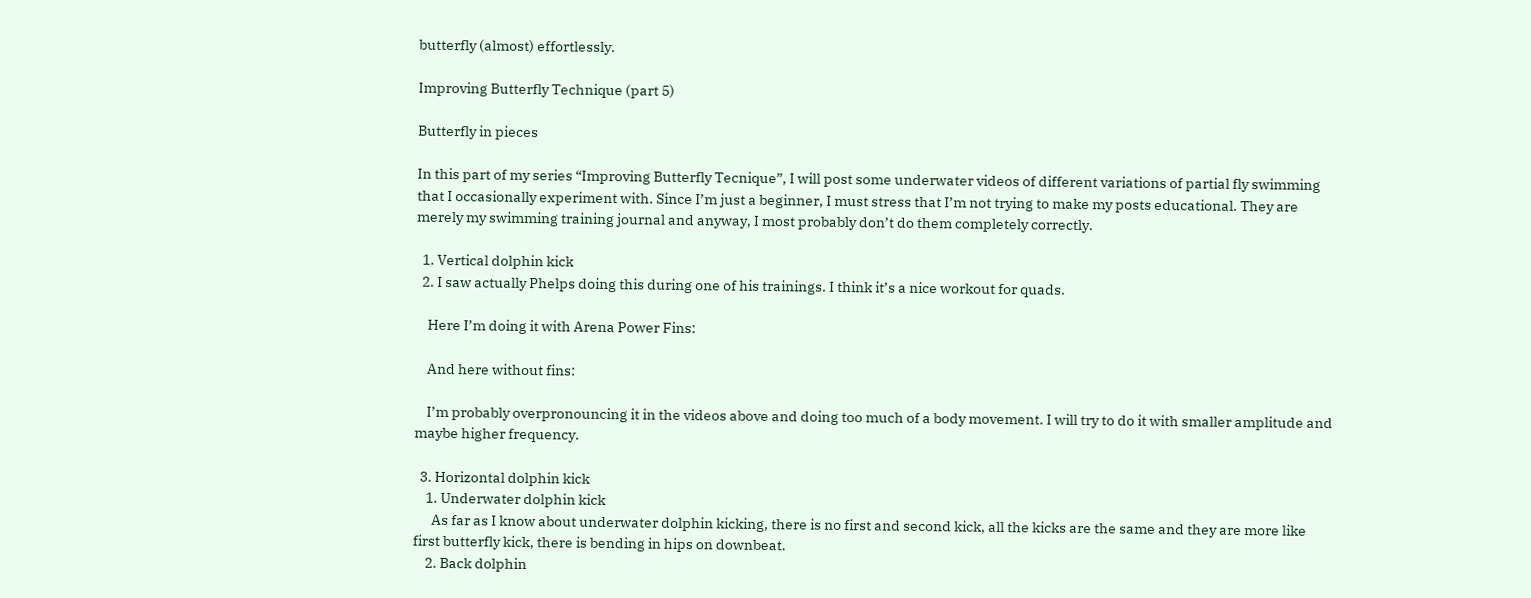butterfly (almost) effortlessly.

Improving Butterfly Technique (part 5)

Butterfly in pieces

In this part of my series “Improving Butterfly Tecnique”, I will post some underwater videos of different variations of partial fly swimming that I occasionally experiment with. Since I’m just a beginner, I must stress that I’m not trying to make my posts educational. They are merely my swimming training journal and anyway, I most probably don’t do them completely correctly.

  1. Vertical dolphin kick
  2. I saw actually Phelps doing this during one of his trainings. I think it’s a nice workout for quads.

    Here I’m doing it with Arena Power Fins:

    And here without fins:

    I’m probably overpronouncing it in the videos above and doing too much of a body movement. I will try to do it with smaller amplitude and maybe higher frequency.

  3. Horizontal dolphin kick
    1. Underwater dolphin kick
      As far as I know about underwater dolphin kicking, there is no first and second kick, all the kicks are the same and they are more like first butterfly kick, there is bending in hips on downbeat.
    2. Back dolphin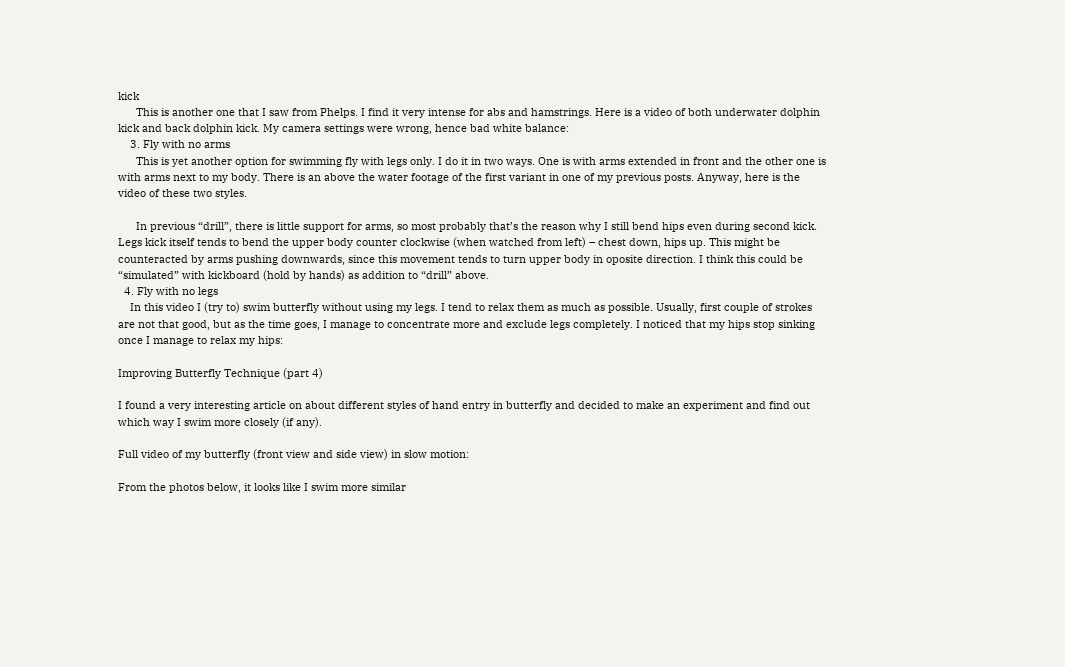kick
      This is another one that I saw from Phelps. I find it very intense for abs and hamstrings. Here is a video of both underwater dolphin kick and back dolphin kick. My camera settings were wrong, hence bad white balance:
    3. Fly with no arms
      This is yet another option for swimming fly with legs only. I do it in two ways. One is with arms extended in front and the other one is with arms next to my body. There is an above the water footage of the first variant in one of my previous posts. Anyway, here is the video of these two styles.

      In previous “drill”, there is little support for arms, so most probably that’s the reason why I still bend hips even during second kick. Legs kick itself tends to bend the upper body counter clockwise (when watched from left) – chest down, hips up. This might be counteracted by arms pushing downwards, since this movement tends to turn upper body in oposite direction. I think this could be “simulated” with kickboard (hold by hands) as addition to “drill” above.
  4. Fly with no legs
    In this video I (try to) swim butterfly without using my legs. I tend to relax them as much as possible. Usually, first couple of strokes are not that good, but as the time goes, I manage to concentrate more and exclude legs completely. I noticed that my hips stop sinking once I manage to relax my hips:

Improving Butterfly Technique (part 4)

I found a very interesting article on about different styles of hand entry in butterfly and decided to make an experiment and find out which way I swim more closely (if any).

Full video of my butterfly (front view and side view) in slow motion:

From the photos below, it looks like I swim more similar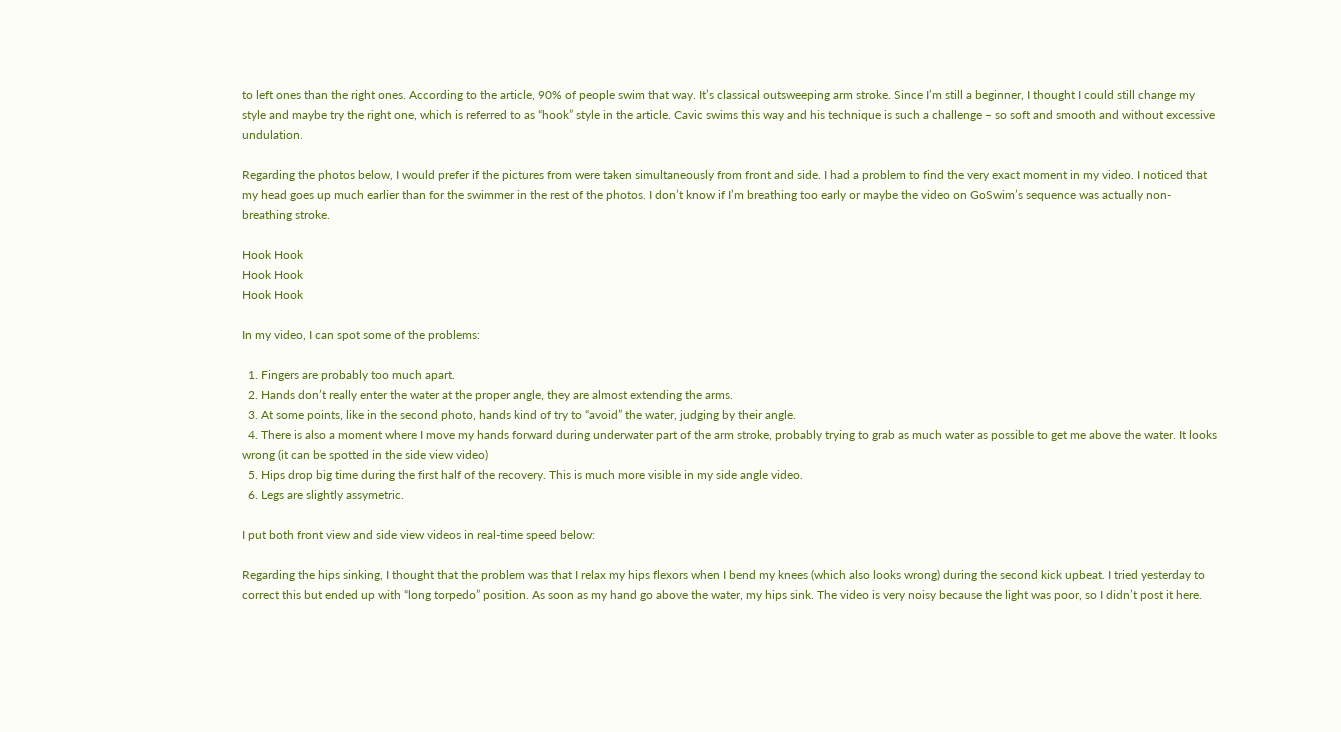to left ones than the right ones. According to the article, 90% of people swim that way. It’s classical outsweeping arm stroke. Since I’m still a beginner, I thought I could still change my style and maybe try the right one, which is referred to as “hook” style in the article. Cavic swims this way and his technique is such a challenge – so soft and smooth and without excessive undulation.

Regarding the photos below, I would prefer if the pictures from were taken simultaneously from front and side. I had a problem to find the very exact moment in my video. I noticed that my head goes up much earlier than for the swimmer in the rest of the photos. I don’t know if I’m breathing too early or maybe the video on GoSwim’s sequence was actually non-breathing stroke.

Hook Hook
Hook Hook
Hook Hook

In my video, I can spot some of the problems:

  1. Fingers are probably too much apart.
  2. Hands don’t really enter the water at the proper angle, they are almost extending the arms.
  3. At some points, like in the second photo, hands kind of try to “avoid” the water, judging by their angle.
  4. There is also a moment where I move my hands forward during underwater part of the arm stroke, probably trying to grab as much water as possible to get me above the water. It looks wrong (it can be spotted in the side view video)
  5. Hips drop big time during the first half of the recovery. This is much more visible in my side angle video.
  6. Legs are slightly assymetric.

I put both front view and side view videos in real-time speed below:

Regarding the hips sinking, I thought that the problem was that I relax my hips flexors when I bend my knees (which also looks wrong) during the second kick upbeat. I tried yesterday to correct this but ended up with “long torpedo” position. As soon as my hand go above the water, my hips sink. The video is very noisy because the light was poor, so I didn’t post it here.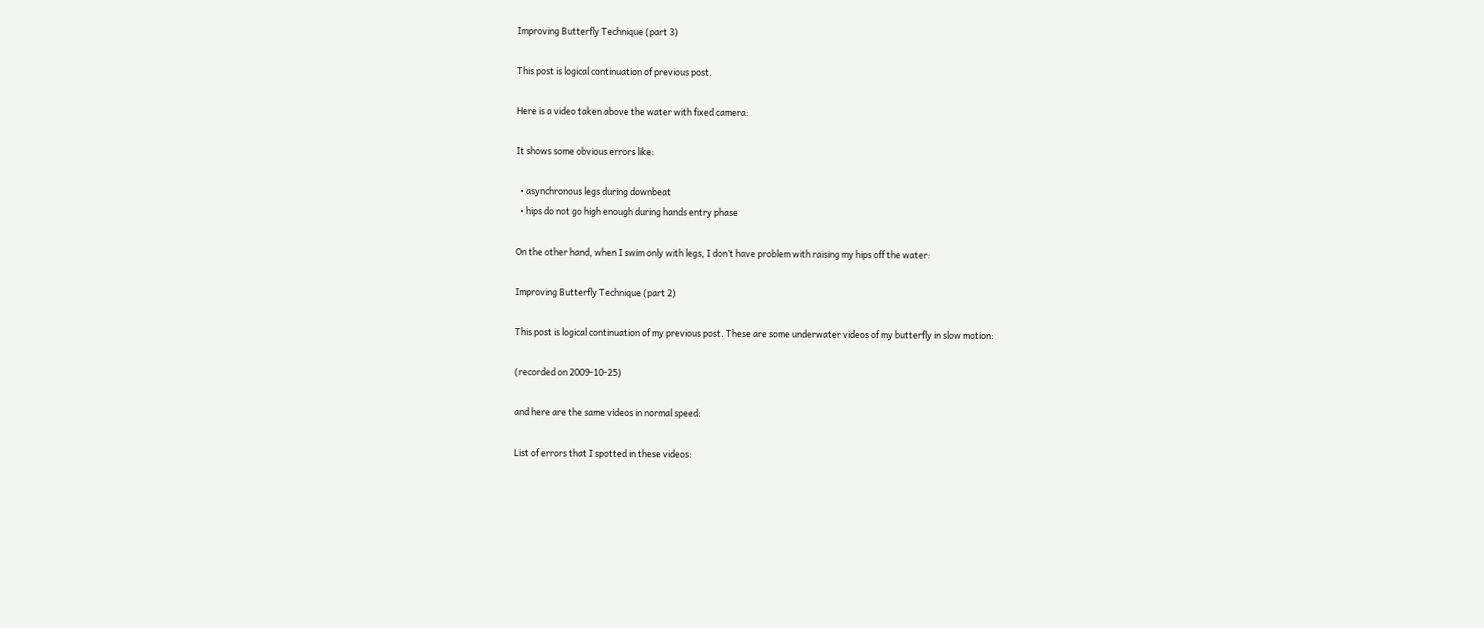Improving Butterfly Technique (part 3)

This post is logical continuation of previous post.

Here is a video taken above the water with fixed camera:

It shows some obvious errors like:

  • asynchronous legs during downbeat
  • hips do not go high enough during hands entry phase

On the other hand, when I swim only with legs, I don’t have problem with raising my hips off the water:

Improving Butterfly Technique (part 2)

This post is logical continuation of my previous post. These are some underwater videos of my butterfly in slow motion:

(recorded on 2009-10-25)

and here are the same videos in normal speed:

List of errors that I spotted in these videos: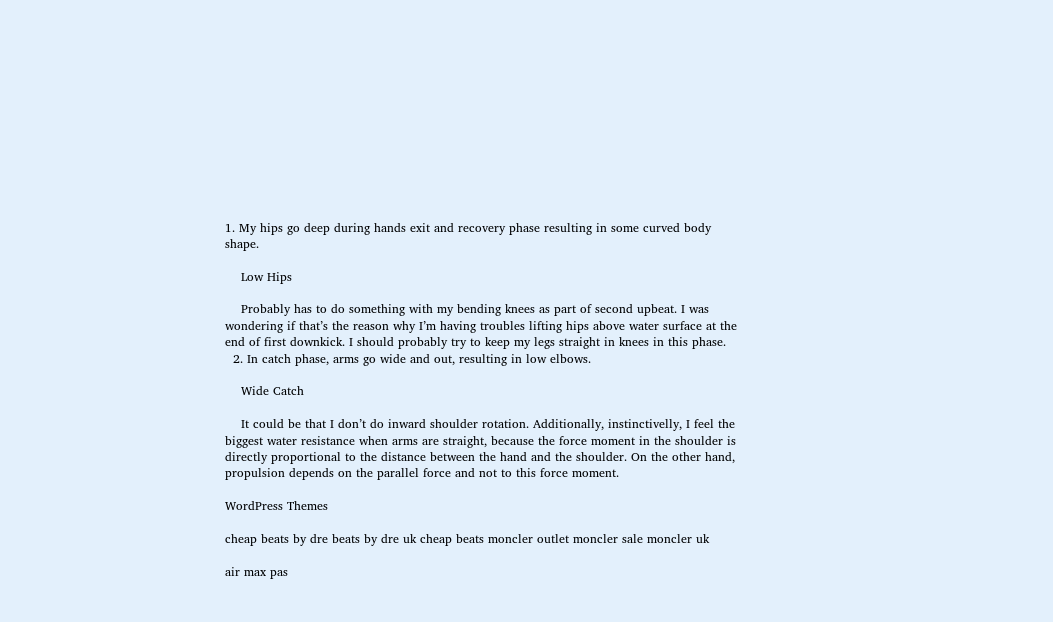1. My hips go deep during hands exit and recovery phase resulting in some curved body shape.

    Low Hips

    Probably has to do something with my bending knees as part of second upbeat. I was wondering if that’s the reason why I’m having troubles lifting hips above water surface at the end of first downkick. I should probably try to keep my legs straight in knees in this phase.
  2. In catch phase, arms go wide and out, resulting in low elbows.

    Wide Catch

    It could be that I don’t do inward shoulder rotation. Additionally, instinctivelly, I feel the biggest water resistance when arms are straight, because the force moment in the shoulder is directly proportional to the distance between the hand and the shoulder. On the other hand, propulsion depends on the parallel force and not to this force moment.

WordPress Themes

cheap beats by dre beats by dre uk cheap beats moncler outlet moncler sale moncler uk

air max pas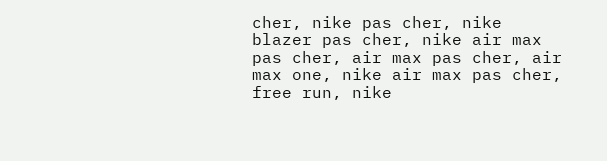cher, nike pas cher, nike blazer pas cher, nike air max pas cher, air max pas cher, air max one, nike air max pas cher, free run, nike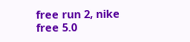free run 2, nike free 5.0